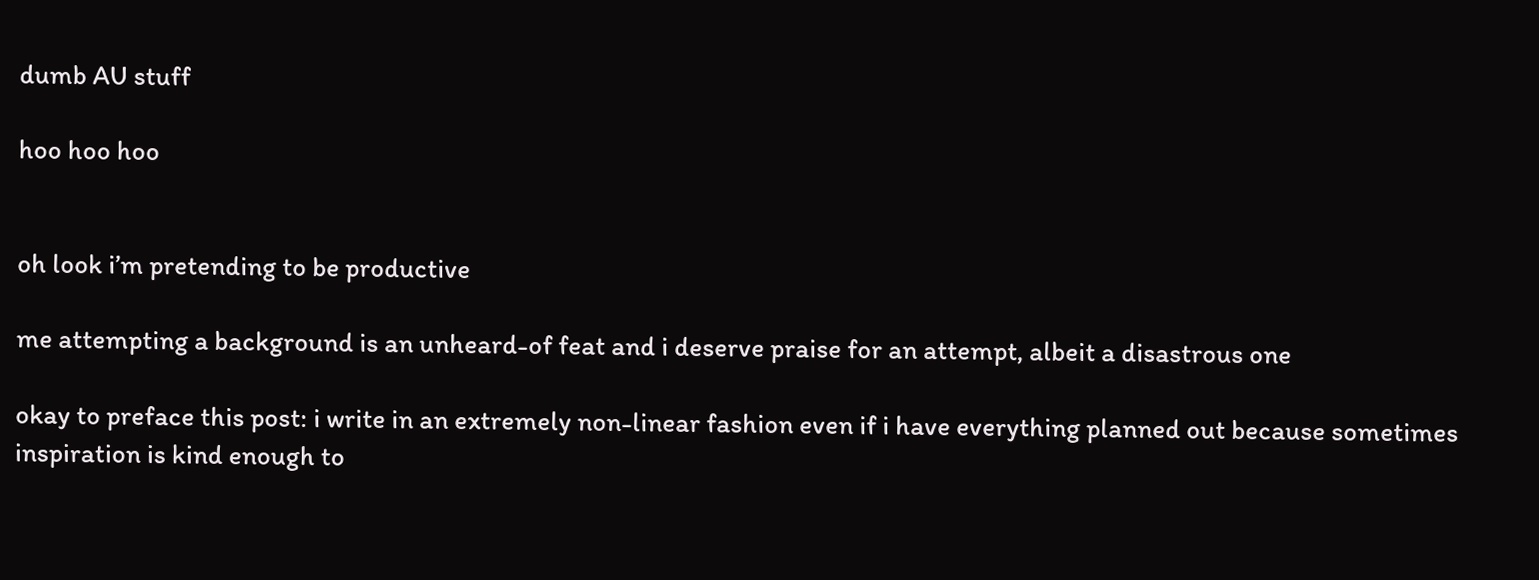dumb AU stuff

hoo hoo hoo


oh look i’m pretending to be productive

me attempting a background is an unheard-of feat and i deserve praise for an attempt, albeit a disastrous one

okay to preface this post: i write in an extremely non-linear fashion even if i have everything planned out because sometimes inspiration is kind enough to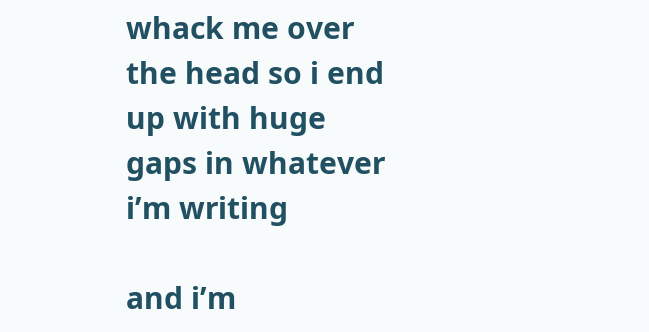whack me over the head so i end up with huge gaps in whatever i’m writing

and i’m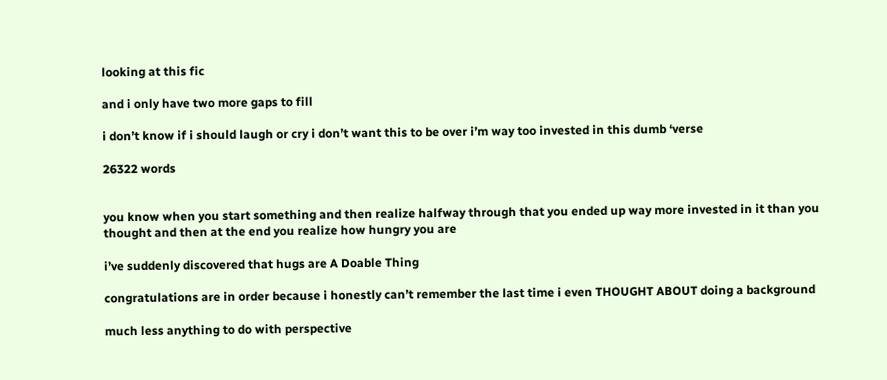looking at this fic

and i only have two more gaps to fill

i don’t know if i should laugh or cry i don’t want this to be over i’m way too invested in this dumb ‘verse

26322 words


you know when you start something and then realize halfway through that you ended up way more invested in it than you thought and then at the end you realize how hungry you are

i’ve suddenly discovered that hugs are A Doable Thing

congratulations are in order because i honestly can’t remember the last time i even THOUGHT ABOUT doing a background

much less anything to do with perspective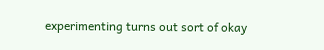experimenting turns out sort of okay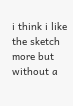i think i like the sketch more but without a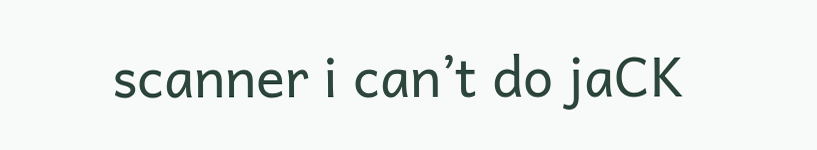scanner i can’t do jaCK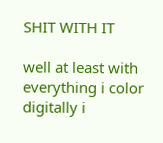SHIT WITH IT

well at least with everything i color digitally i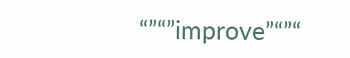“”“”improve”“”“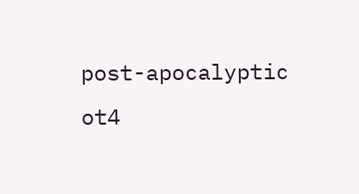post-apocalyptic ot4